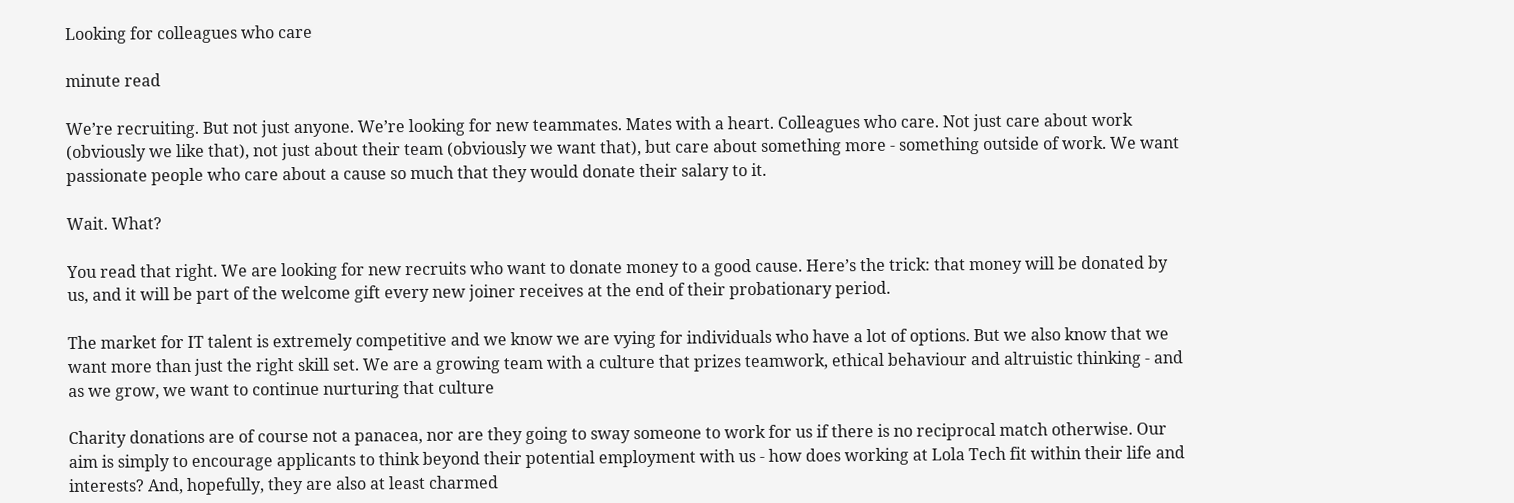Looking for colleagues who care

minute read

We’re recruiting. But not just anyone. We’re looking for new teammates. Mates with a heart. Colleagues who care. Not just care about work (obviously we like that), not just about their team (obviously we want that), but care about something more - something outside of work. We want passionate people who care about a cause so much that they would donate their salary to it.

Wait. What?

You read that right. We are looking for new recruits who want to donate money to a good cause. Here’s the trick: that money will be donated by us, and it will be part of the welcome gift every new joiner receives at the end of their probationary period.

The market for IT talent is extremely competitive and we know we are vying for individuals who have a lot of options. But we also know that we want more than just the right skill set. We are a growing team with a culture that prizes teamwork, ethical behaviour and altruistic thinking - and as we grow, we want to continue nurturing that culture

Charity donations are of course not a panacea, nor are they going to sway someone to work for us if there is no reciprocal match otherwise. Our aim is simply to encourage applicants to think beyond their potential employment with us - how does working at Lola Tech fit within their life and interests? And, hopefully, they are also at least charmed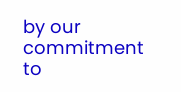by our commitment to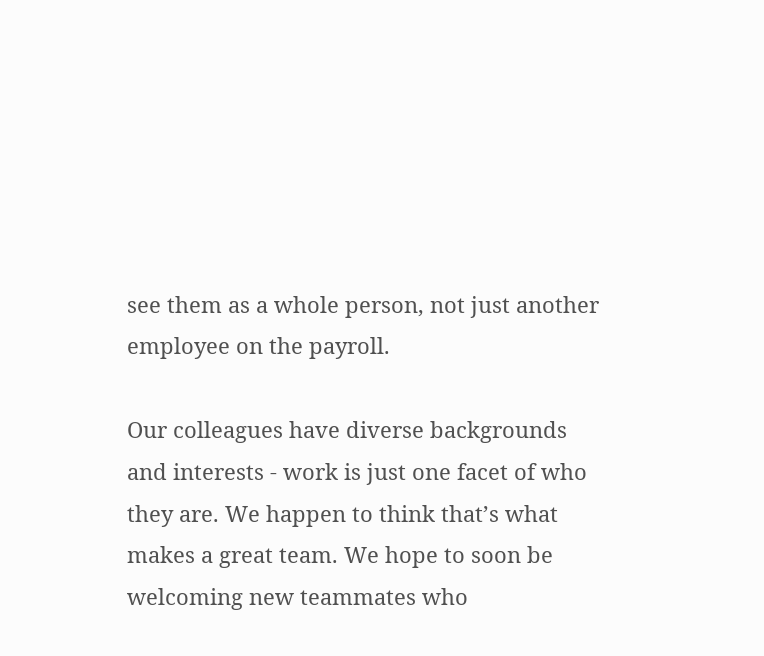see them as a whole person, not just another employee on the payroll.

Our colleagues have diverse backgrounds and interests - work is just one facet of who they are. We happen to think that’s what makes a great team. We hope to soon be welcoming new teammates who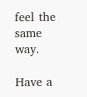feel the same way.

Have a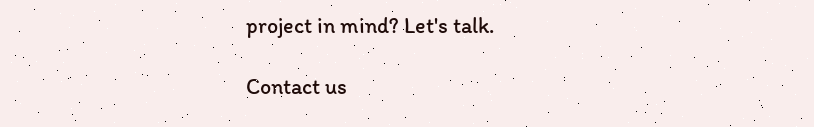project in mind? Let's talk.

Contact us